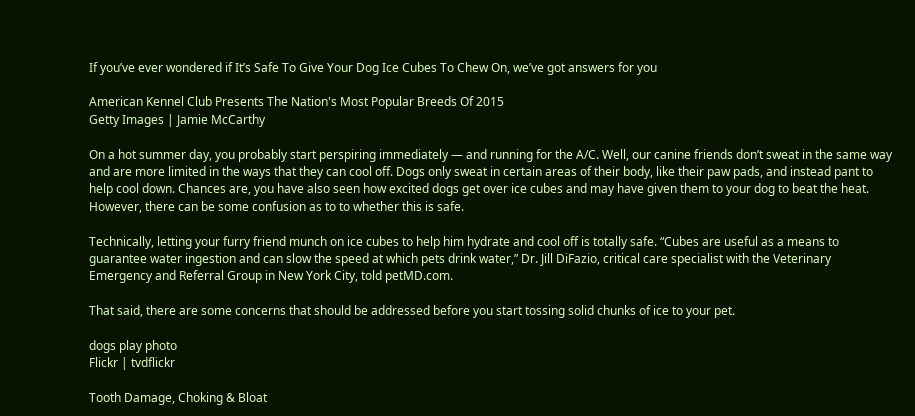If you’ve ever wondered if It’s Safe To Give Your Dog Ice Cubes To Chew On, we’ve got answers for you

American Kennel Club Presents The Nation's Most Popular Breeds Of 2015
Getty Images | Jamie McCarthy

On a hot summer day, you probably start perspiring immediately — and running for the A/C. Well, our canine friends don’t sweat in the same way and are more limited in the ways that they can cool off. Dogs only sweat in certain areas of their body, like their paw pads, and instead pant to help cool down. Chances are, you have also seen how excited dogs get over ice cubes and may have given them to your dog to beat the heat. However, there can be some confusion as to to whether this is safe.

Technically, letting your furry friend munch on ice cubes to help him hydrate and cool off is totally safe. “Cubes are useful as a means to guarantee water ingestion and can slow the speed at which pets drink water,” Dr. Jill DiFazio, critical care specialist with the Veterinary Emergency and Referral Group in New York City, told petMD.com.

That said, there are some concerns that should be addressed before you start tossing solid chunks of ice to your pet.

dogs play photo
Flickr | tvdflickr

Tooth Damage, Choking & Bloat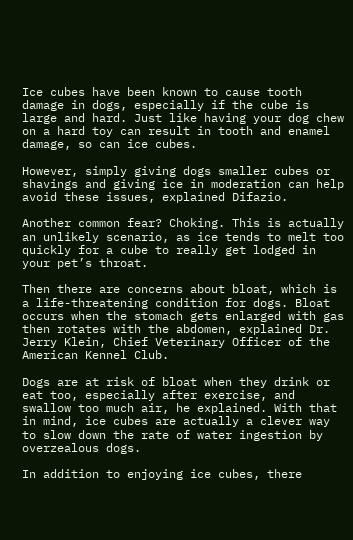Ice cubes have been known to cause tooth damage in dogs, especially if the cube is large and hard. Just like having your dog chew on a hard toy can result in tooth and enamel damage, so can ice cubes.

However, simply giving dogs smaller cubes or shavings and giving ice in moderation can help avoid these issues, explained Difazio.

Another common fear? Choking. This is actually an unlikely scenario, as ice tends to melt too quickly for a cube to really get lodged in your pet’s throat.

Then there are concerns about bloat, which is a life-threatening condition for dogs. Bloat occurs when the stomach gets enlarged with gas then rotates with the abdomen, explained Dr. Jerry Klein, Chief Veterinary Officer of the American Kennel Club.

Dogs are at risk of bloat when they drink or eat too, especially after exercise, and swallow too much air, he explained. With that in mind, ice cubes are actually a clever way to slow down the rate of water ingestion by overzealous dogs.

In addition to enjoying ice cubes, there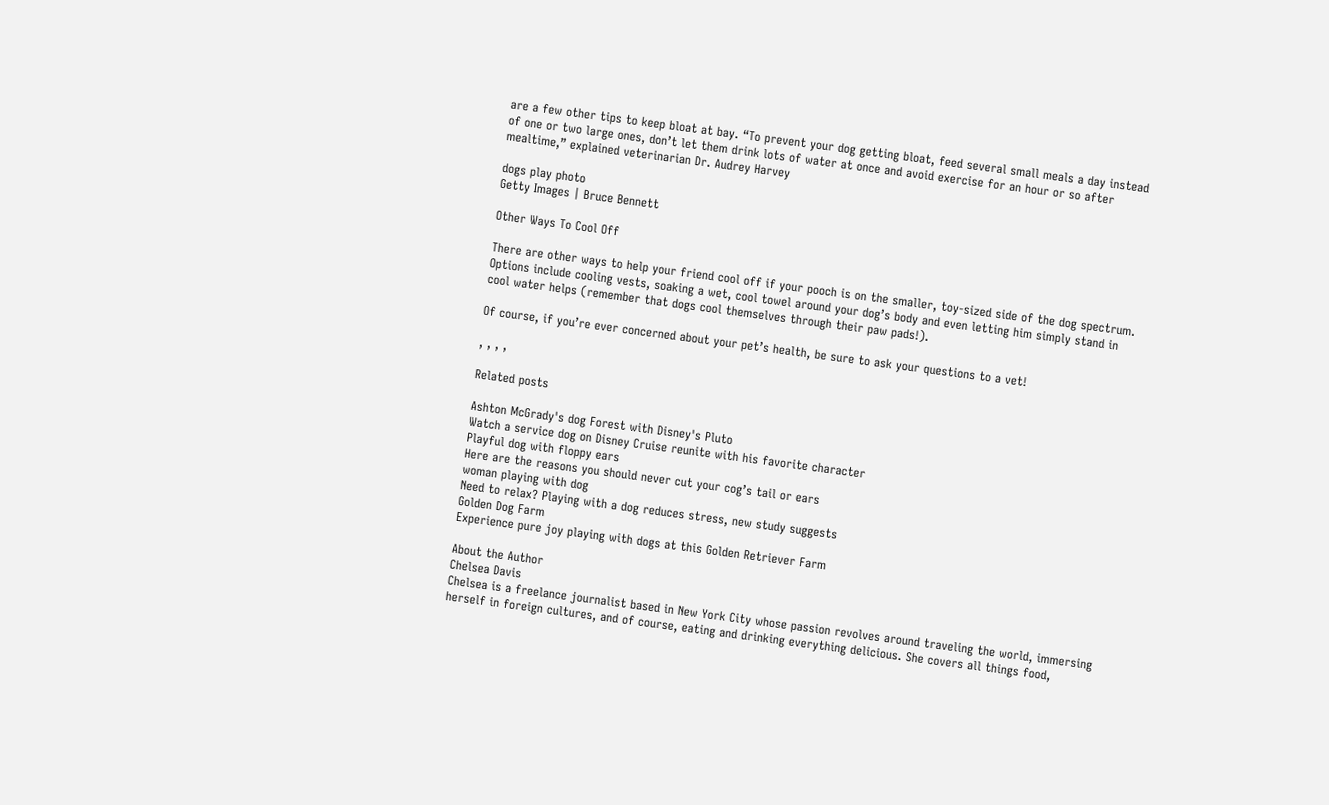are a few other tips to keep bloat at bay. “To prevent your dog getting bloat, feed several small meals a day instead of one or two large ones, don’t let them drink lots of water at once and avoid exercise for an hour or so after mealtime,” explained veterinarian Dr. Audrey Harvey

dogs play photo
Getty Images | Bruce Bennett

Other Ways To Cool Off

There are other ways to help your friend cool off if your pooch is on the smaller, toy-sized side of the dog spectrum. Options include cooling vests, soaking a wet, cool towel around your dog’s body and even letting him simply stand in cool water helps (remember that dogs cool themselves through their paw pads!).

Of course, if you’re ever concerned about your pet’s health, be sure to ask your questions to a vet!

, , , ,

Related posts

Ashton McGrady's dog Forest with Disney's Pluto
Watch a service dog on Disney Cruise reunite with his favorite character
Playful dog with floppy ears
Here are the reasons you should never cut your cog’s tail or ears
woman playing with dog
Need to relax? Playing with a dog reduces stress, new study suggests
Golden Dog Farm
Experience pure joy playing with dogs at this Golden Retriever Farm

About the Author
Chelsea Davis
Chelsea is a freelance journalist based in New York City whose passion revolves around traveling the world, immersing herself in foreign cultures, and of course, eating and drinking everything delicious. She covers all things food,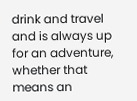drink and travel and is always up for an adventure, whether that means an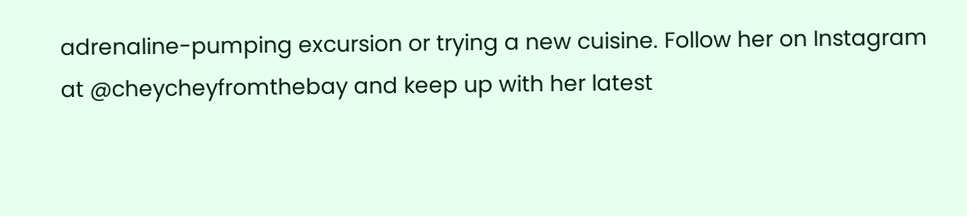adrenaline-pumping excursion or trying a new cuisine. Follow her on Instagram at @cheycheyfromthebay and keep up with her latest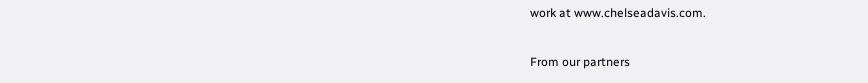work at www.chelseadavis.com.

From our partners